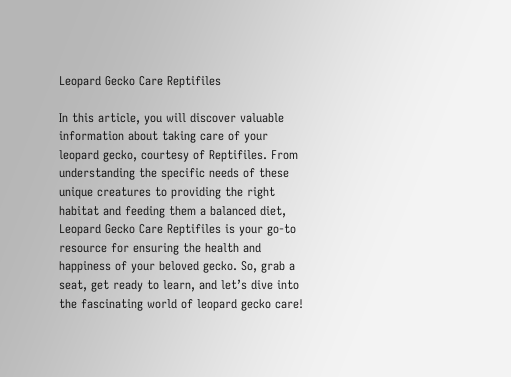Leopard Gecko Care Reptifiles

In this article, you will discover valuable information about taking care of your leopard gecko, courtesy of Reptifiles. From understanding the specific needs of these unique creatures to providing the right habitat and feeding them a balanced diet, Leopard Gecko Care Reptifiles is your go-to resource for ensuring the health and happiness of your beloved gecko. So, grab a seat, get ready to learn, and let’s dive into the fascinating world of leopard gecko care!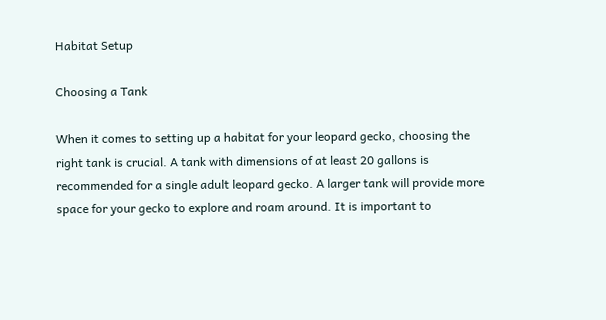Habitat Setup

Choosing a Tank

When it comes to setting up a habitat for your leopard gecko, choosing the right tank is crucial. A tank with dimensions of at least 20 gallons is recommended for a single adult leopard gecko. A larger tank will provide more space for your gecko to explore and roam around. It is important to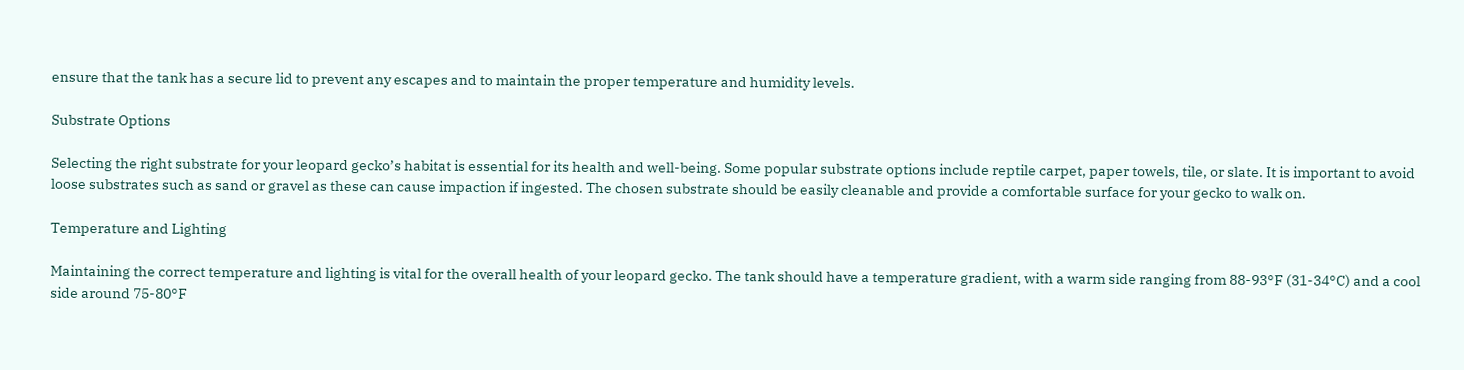ensure that the tank has a secure lid to prevent any escapes and to maintain the proper temperature and humidity levels.

Substrate Options

Selecting the right substrate for your leopard gecko’s habitat is essential for its health and well-being. Some popular substrate options include reptile carpet, paper towels, tile, or slate. It is important to avoid loose substrates such as sand or gravel as these can cause impaction if ingested. The chosen substrate should be easily cleanable and provide a comfortable surface for your gecko to walk on.

Temperature and Lighting

Maintaining the correct temperature and lighting is vital for the overall health of your leopard gecko. The tank should have a temperature gradient, with a warm side ranging from 88-93°F (31-34°C) and a cool side around 75-80°F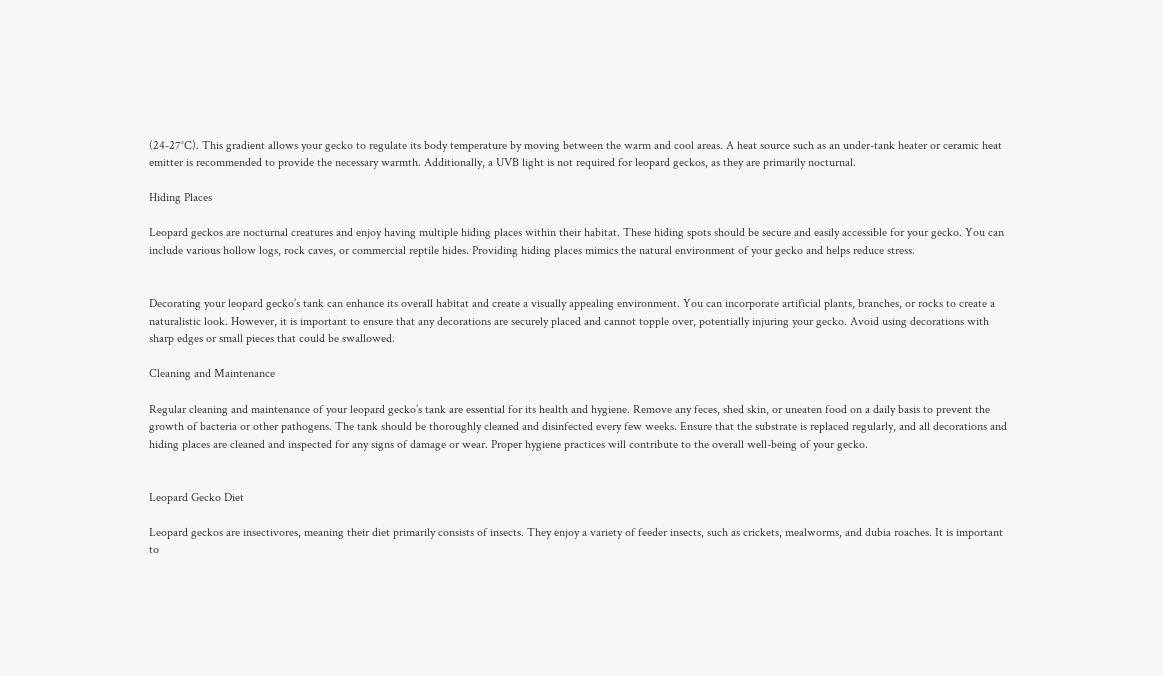(24-27°C). This gradient allows your gecko to regulate its body temperature by moving between the warm and cool areas. A heat source such as an under-tank heater or ceramic heat emitter is recommended to provide the necessary warmth. Additionally, a UVB light is not required for leopard geckos, as they are primarily nocturnal.

Hiding Places

Leopard geckos are nocturnal creatures and enjoy having multiple hiding places within their habitat. These hiding spots should be secure and easily accessible for your gecko. You can include various hollow logs, rock caves, or commercial reptile hides. Providing hiding places mimics the natural environment of your gecko and helps reduce stress.


Decorating your leopard gecko’s tank can enhance its overall habitat and create a visually appealing environment. You can incorporate artificial plants, branches, or rocks to create a naturalistic look. However, it is important to ensure that any decorations are securely placed and cannot topple over, potentially injuring your gecko. Avoid using decorations with sharp edges or small pieces that could be swallowed.

Cleaning and Maintenance

Regular cleaning and maintenance of your leopard gecko’s tank are essential for its health and hygiene. Remove any feces, shed skin, or uneaten food on a daily basis to prevent the growth of bacteria or other pathogens. The tank should be thoroughly cleaned and disinfected every few weeks. Ensure that the substrate is replaced regularly, and all decorations and hiding places are cleaned and inspected for any signs of damage or wear. Proper hygiene practices will contribute to the overall well-being of your gecko.


Leopard Gecko Diet

Leopard geckos are insectivores, meaning their diet primarily consists of insects. They enjoy a variety of feeder insects, such as crickets, mealworms, and dubia roaches. It is important to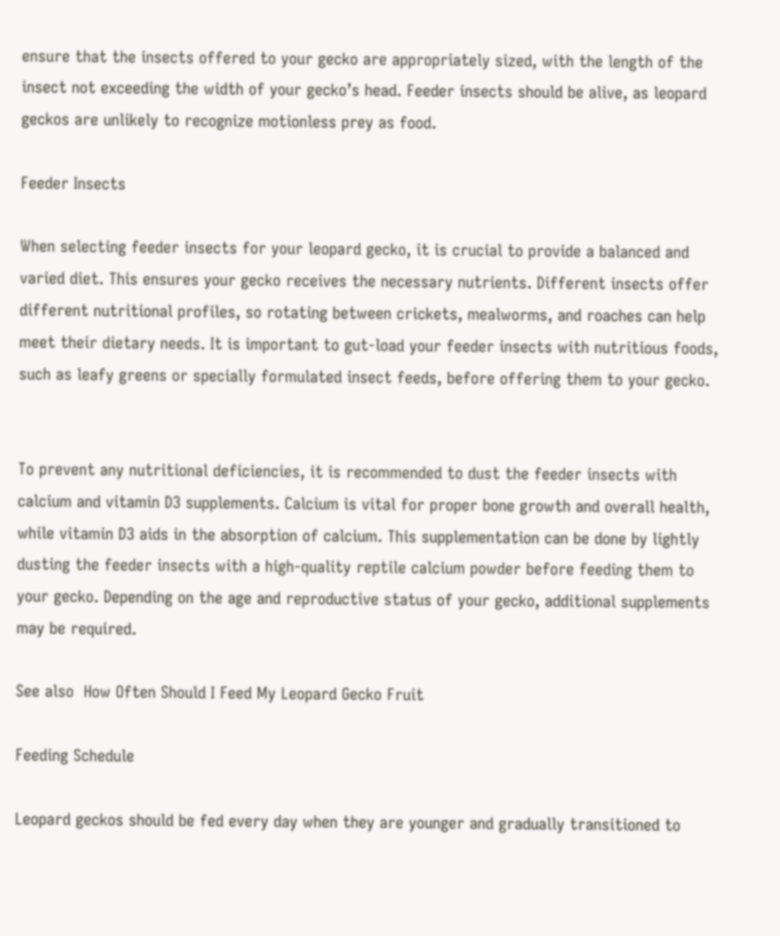ensure that the insects offered to your gecko are appropriately sized, with the length of the insect not exceeding the width of your gecko’s head. Feeder insects should be alive, as leopard geckos are unlikely to recognize motionless prey as food.

Feeder Insects

When selecting feeder insects for your leopard gecko, it is crucial to provide a balanced and varied diet. This ensures your gecko receives the necessary nutrients. Different insects offer different nutritional profiles, so rotating between crickets, mealworms, and roaches can help meet their dietary needs. It is important to gut-load your feeder insects with nutritious foods, such as leafy greens or specially formulated insect feeds, before offering them to your gecko.


To prevent any nutritional deficiencies, it is recommended to dust the feeder insects with calcium and vitamin D3 supplements. Calcium is vital for proper bone growth and overall health, while vitamin D3 aids in the absorption of calcium. This supplementation can be done by lightly dusting the feeder insects with a high-quality reptile calcium powder before feeding them to your gecko. Depending on the age and reproductive status of your gecko, additional supplements may be required.

See also  How Often Should I Feed My Leopard Gecko Fruit

Feeding Schedule

Leopard geckos should be fed every day when they are younger and gradually transitioned to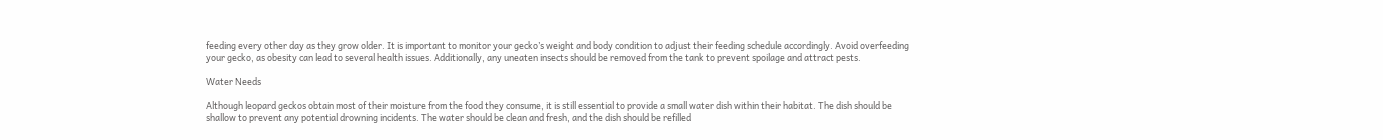feeding every other day as they grow older. It is important to monitor your gecko’s weight and body condition to adjust their feeding schedule accordingly. Avoid overfeeding your gecko, as obesity can lead to several health issues. Additionally, any uneaten insects should be removed from the tank to prevent spoilage and attract pests.

Water Needs

Although leopard geckos obtain most of their moisture from the food they consume, it is still essential to provide a small water dish within their habitat. The dish should be shallow to prevent any potential drowning incidents. The water should be clean and fresh, and the dish should be refilled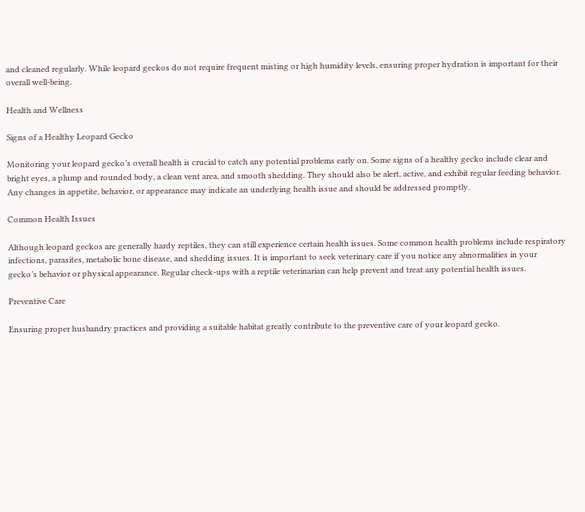and cleaned regularly. While leopard geckos do not require frequent misting or high humidity levels, ensuring proper hydration is important for their overall well-being.

Health and Wellness

Signs of a Healthy Leopard Gecko

Monitoring your leopard gecko’s overall health is crucial to catch any potential problems early on. Some signs of a healthy gecko include clear and bright eyes, a plump and rounded body, a clean vent area, and smooth shedding. They should also be alert, active, and exhibit regular feeding behavior. Any changes in appetite, behavior, or appearance may indicate an underlying health issue and should be addressed promptly.

Common Health Issues

Although leopard geckos are generally hardy reptiles, they can still experience certain health issues. Some common health problems include respiratory infections, parasites, metabolic bone disease, and shedding issues. It is important to seek veterinary care if you notice any abnormalities in your gecko’s behavior or physical appearance. Regular check-ups with a reptile veterinarian can help prevent and treat any potential health issues.

Preventive Care

Ensuring proper husbandry practices and providing a suitable habitat greatly contribute to the preventive care of your leopard gecko.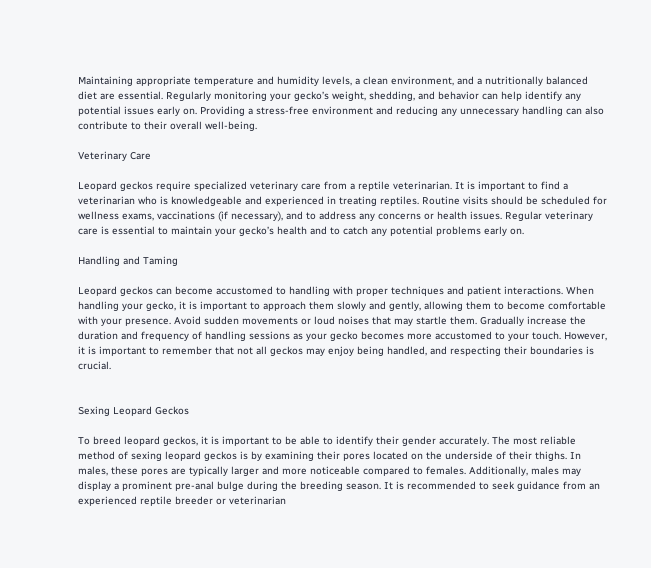Maintaining appropriate temperature and humidity levels, a clean environment, and a nutritionally balanced diet are essential. Regularly monitoring your gecko’s weight, shedding, and behavior can help identify any potential issues early on. Providing a stress-free environment and reducing any unnecessary handling can also contribute to their overall well-being.

Veterinary Care

Leopard geckos require specialized veterinary care from a reptile veterinarian. It is important to find a veterinarian who is knowledgeable and experienced in treating reptiles. Routine visits should be scheduled for wellness exams, vaccinations (if necessary), and to address any concerns or health issues. Regular veterinary care is essential to maintain your gecko’s health and to catch any potential problems early on.

Handling and Taming

Leopard geckos can become accustomed to handling with proper techniques and patient interactions. When handling your gecko, it is important to approach them slowly and gently, allowing them to become comfortable with your presence. Avoid sudden movements or loud noises that may startle them. Gradually increase the duration and frequency of handling sessions as your gecko becomes more accustomed to your touch. However, it is important to remember that not all geckos may enjoy being handled, and respecting their boundaries is crucial.


Sexing Leopard Geckos

To breed leopard geckos, it is important to be able to identify their gender accurately. The most reliable method of sexing leopard geckos is by examining their pores located on the underside of their thighs. In males, these pores are typically larger and more noticeable compared to females. Additionally, males may display a prominent pre-anal bulge during the breeding season. It is recommended to seek guidance from an experienced reptile breeder or veterinarian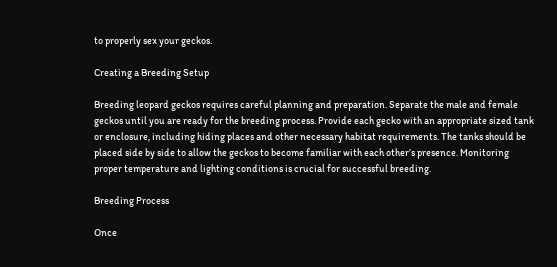to properly sex your geckos.

Creating a Breeding Setup

Breeding leopard geckos requires careful planning and preparation. Separate the male and female geckos until you are ready for the breeding process. Provide each gecko with an appropriate sized tank or enclosure, including hiding places and other necessary habitat requirements. The tanks should be placed side by side to allow the geckos to become familiar with each other’s presence. Monitoring proper temperature and lighting conditions is crucial for successful breeding.

Breeding Process

Once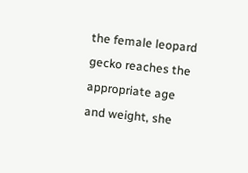the female leopard gecko reaches the appropriate age and weight, she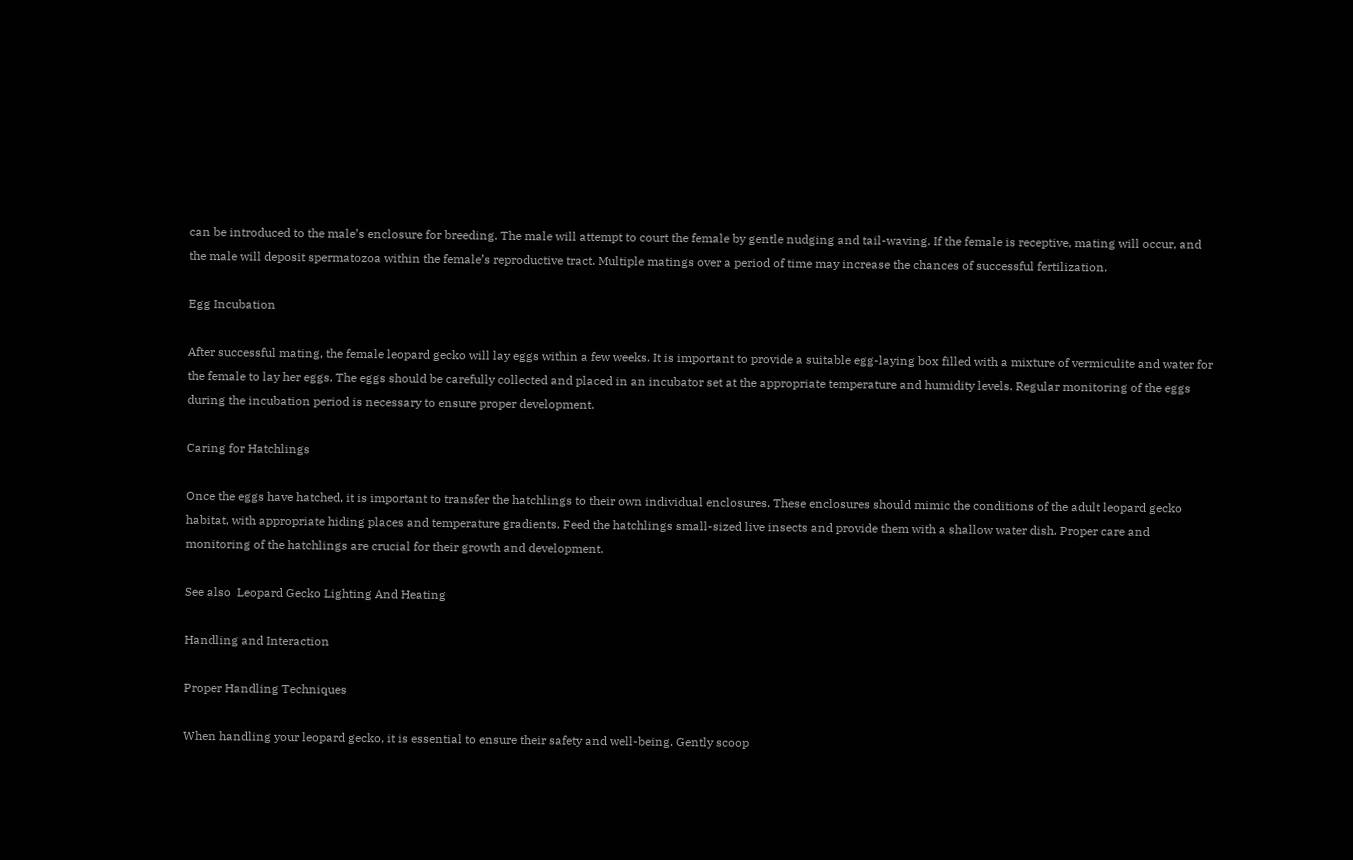can be introduced to the male’s enclosure for breeding. The male will attempt to court the female by gentle nudging and tail-waving. If the female is receptive, mating will occur, and the male will deposit spermatozoa within the female’s reproductive tract. Multiple matings over a period of time may increase the chances of successful fertilization.

Egg Incubation

After successful mating, the female leopard gecko will lay eggs within a few weeks. It is important to provide a suitable egg-laying box filled with a mixture of vermiculite and water for the female to lay her eggs. The eggs should be carefully collected and placed in an incubator set at the appropriate temperature and humidity levels. Regular monitoring of the eggs during the incubation period is necessary to ensure proper development.

Caring for Hatchlings

Once the eggs have hatched, it is important to transfer the hatchlings to their own individual enclosures. These enclosures should mimic the conditions of the adult leopard gecko habitat, with appropriate hiding places and temperature gradients. Feed the hatchlings small-sized live insects and provide them with a shallow water dish. Proper care and monitoring of the hatchlings are crucial for their growth and development.

See also  Leopard Gecko Lighting And Heating

Handling and Interaction

Proper Handling Techniques

When handling your leopard gecko, it is essential to ensure their safety and well-being. Gently scoop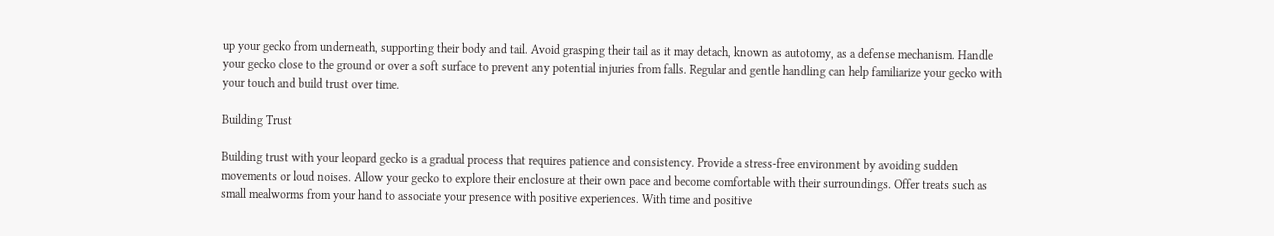up your gecko from underneath, supporting their body and tail. Avoid grasping their tail as it may detach, known as autotomy, as a defense mechanism. Handle your gecko close to the ground or over a soft surface to prevent any potential injuries from falls. Regular and gentle handling can help familiarize your gecko with your touch and build trust over time.

Building Trust

Building trust with your leopard gecko is a gradual process that requires patience and consistency. Provide a stress-free environment by avoiding sudden movements or loud noises. Allow your gecko to explore their enclosure at their own pace and become comfortable with their surroundings. Offer treats such as small mealworms from your hand to associate your presence with positive experiences. With time and positive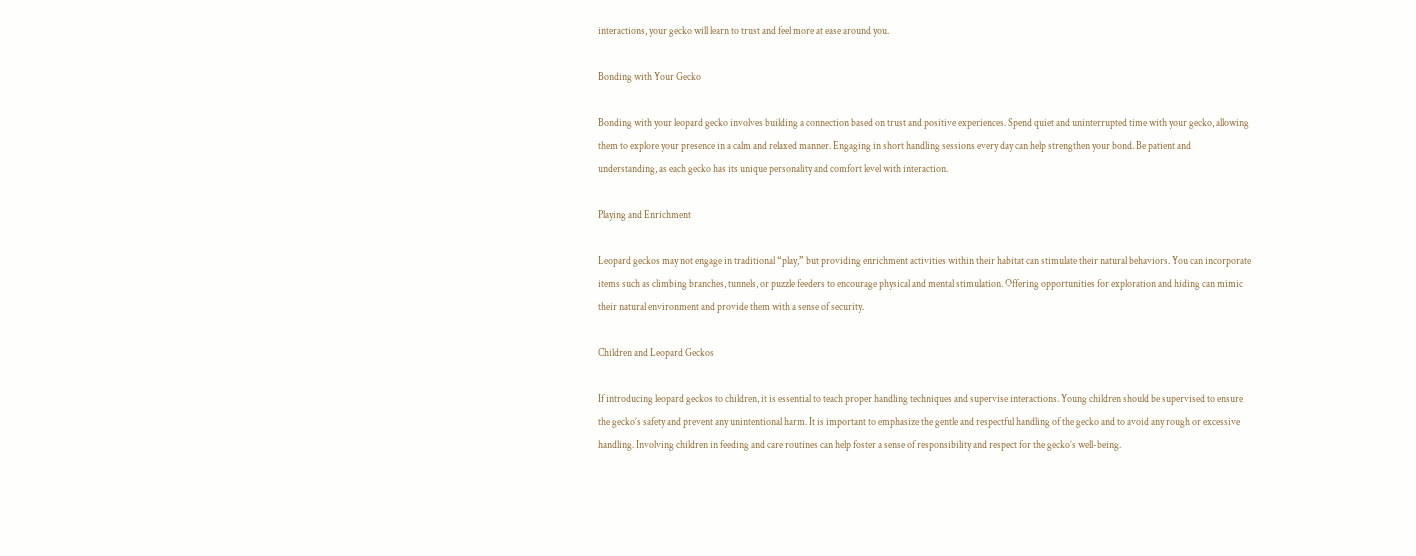interactions, your gecko will learn to trust and feel more at ease around you.

Bonding with Your Gecko

Bonding with your leopard gecko involves building a connection based on trust and positive experiences. Spend quiet and uninterrupted time with your gecko, allowing them to explore your presence in a calm and relaxed manner. Engaging in short handling sessions every day can help strengthen your bond. Be patient and understanding, as each gecko has its unique personality and comfort level with interaction.

Playing and Enrichment

Leopard geckos may not engage in traditional “play,” but providing enrichment activities within their habitat can stimulate their natural behaviors. You can incorporate items such as climbing branches, tunnels, or puzzle feeders to encourage physical and mental stimulation. Offering opportunities for exploration and hiding can mimic their natural environment and provide them with a sense of security.

Children and Leopard Geckos

If introducing leopard geckos to children, it is essential to teach proper handling techniques and supervise interactions. Young children should be supervised to ensure the gecko’s safety and prevent any unintentional harm. It is important to emphasize the gentle and respectful handling of the gecko and to avoid any rough or excessive handling. Involving children in feeding and care routines can help foster a sense of responsibility and respect for the gecko’s well-being.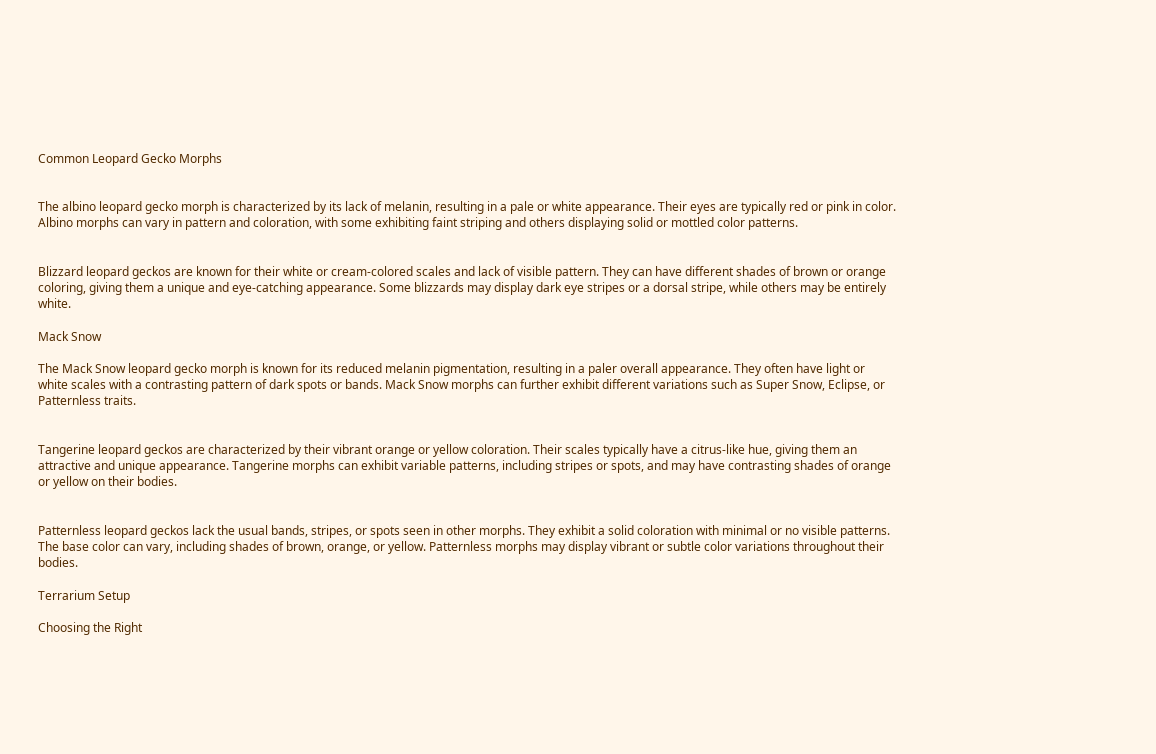Common Leopard Gecko Morphs


The albino leopard gecko morph is characterized by its lack of melanin, resulting in a pale or white appearance. Their eyes are typically red or pink in color. Albino morphs can vary in pattern and coloration, with some exhibiting faint striping and others displaying solid or mottled color patterns.


Blizzard leopard geckos are known for their white or cream-colored scales and lack of visible pattern. They can have different shades of brown or orange coloring, giving them a unique and eye-catching appearance. Some blizzards may display dark eye stripes or a dorsal stripe, while others may be entirely white.

Mack Snow

The Mack Snow leopard gecko morph is known for its reduced melanin pigmentation, resulting in a paler overall appearance. They often have light or white scales with a contrasting pattern of dark spots or bands. Mack Snow morphs can further exhibit different variations such as Super Snow, Eclipse, or Patternless traits.


Tangerine leopard geckos are characterized by their vibrant orange or yellow coloration. Their scales typically have a citrus-like hue, giving them an attractive and unique appearance. Tangerine morphs can exhibit variable patterns, including stripes or spots, and may have contrasting shades of orange or yellow on their bodies.


Patternless leopard geckos lack the usual bands, stripes, or spots seen in other morphs. They exhibit a solid coloration with minimal or no visible patterns. The base color can vary, including shades of brown, orange, or yellow. Patternless morphs may display vibrant or subtle color variations throughout their bodies.

Terrarium Setup

Choosing the Right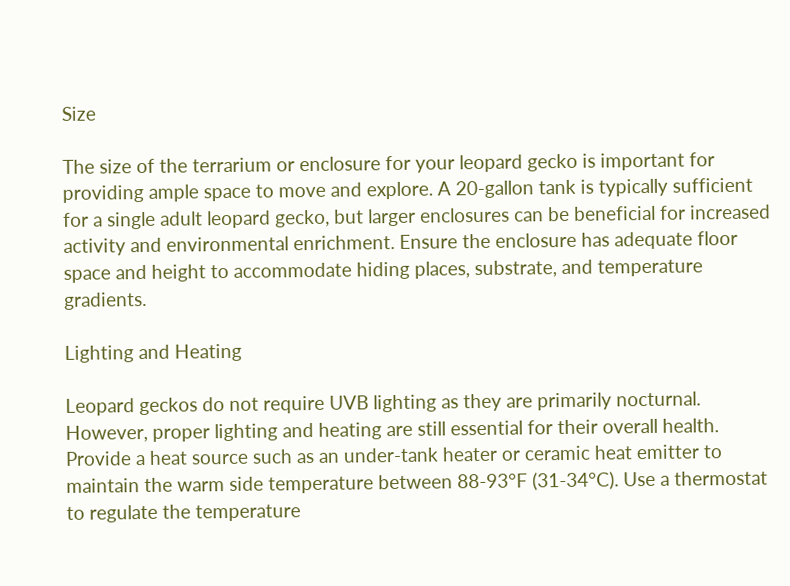Size

The size of the terrarium or enclosure for your leopard gecko is important for providing ample space to move and explore. A 20-gallon tank is typically sufficient for a single adult leopard gecko, but larger enclosures can be beneficial for increased activity and environmental enrichment. Ensure the enclosure has adequate floor space and height to accommodate hiding places, substrate, and temperature gradients.

Lighting and Heating

Leopard geckos do not require UVB lighting as they are primarily nocturnal. However, proper lighting and heating are still essential for their overall health. Provide a heat source such as an under-tank heater or ceramic heat emitter to maintain the warm side temperature between 88-93°F (31-34°C). Use a thermostat to regulate the temperature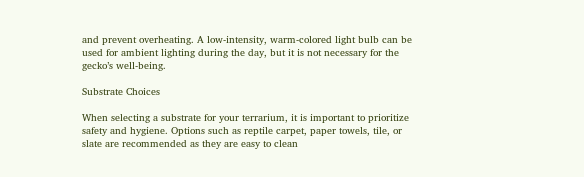and prevent overheating. A low-intensity, warm-colored light bulb can be used for ambient lighting during the day, but it is not necessary for the gecko’s well-being.

Substrate Choices

When selecting a substrate for your terrarium, it is important to prioritize safety and hygiene. Options such as reptile carpet, paper towels, tile, or slate are recommended as they are easy to clean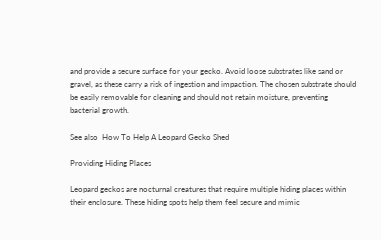and provide a secure surface for your gecko. Avoid loose substrates like sand or gravel, as these carry a risk of ingestion and impaction. The chosen substrate should be easily removable for cleaning and should not retain moisture, preventing bacterial growth.

See also  How To Help A Leopard Gecko Shed

Providing Hiding Places

Leopard geckos are nocturnal creatures that require multiple hiding places within their enclosure. These hiding spots help them feel secure and mimic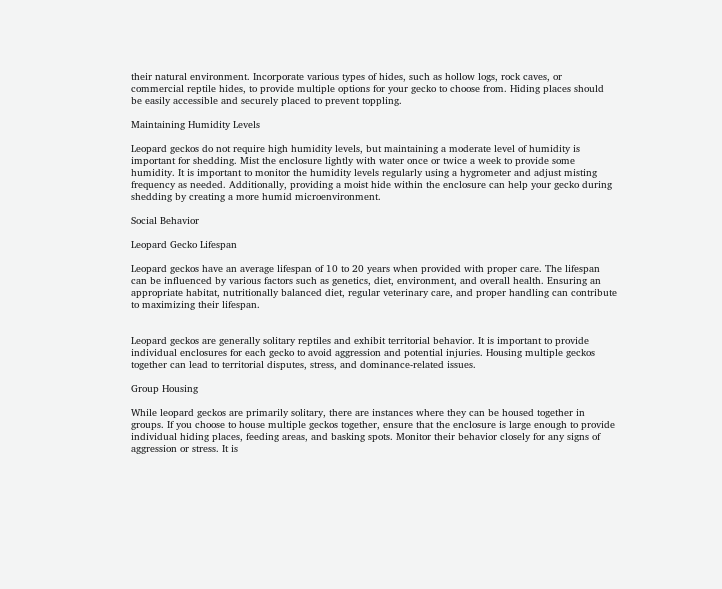their natural environment. Incorporate various types of hides, such as hollow logs, rock caves, or commercial reptile hides, to provide multiple options for your gecko to choose from. Hiding places should be easily accessible and securely placed to prevent toppling.

Maintaining Humidity Levels

Leopard geckos do not require high humidity levels, but maintaining a moderate level of humidity is important for shedding. Mist the enclosure lightly with water once or twice a week to provide some humidity. It is important to monitor the humidity levels regularly using a hygrometer and adjust misting frequency as needed. Additionally, providing a moist hide within the enclosure can help your gecko during shedding by creating a more humid microenvironment.

Social Behavior

Leopard Gecko Lifespan

Leopard geckos have an average lifespan of 10 to 20 years when provided with proper care. The lifespan can be influenced by various factors such as genetics, diet, environment, and overall health. Ensuring an appropriate habitat, nutritionally balanced diet, regular veterinary care, and proper handling can contribute to maximizing their lifespan.


Leopard geckos are generally solitary reptiles and exhibit territorial behavior. It is important to provide individual enclosures for each gecko to avoid aggression and potential injuries. Housing multiple geckos together can lead to territorial disputes, stress, and dominance-related issues.

Group Housing

While leopard geckos are primarily solitary, there are instances where they can be housed together in groups. If you choose to house multiple geckos together, ensure that the enclosure is large enough to provide individual hiding places, feeding areas, and basking spots. Monitor their behavior closely for any signs of aggression or stress. It is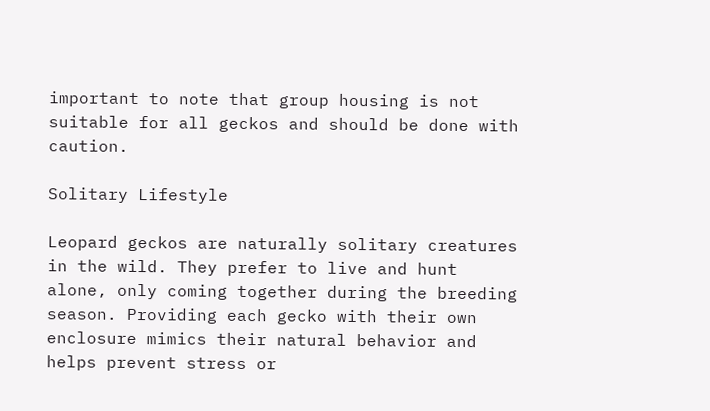important to note that group housing is not suitable for all geckos and should be done with caution.

Solitary Lifestyle

Leopard geckos are naturally solitary creatures in the wild. They prefer to live and hunt alone, only coming together during the breeding season. Providing each gecko with their own enclosure mimics their natural behavior and helps prevent stress or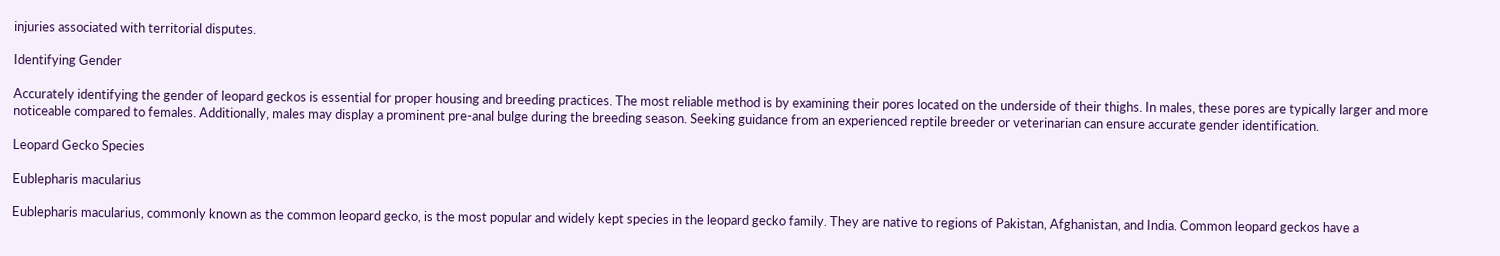injuries associated with territorial disputes.

Identifying Gender

Accurately identifying the gender of leopard geckos is essential for proper housing and breeding practices. The most reliable method is by examining their pores located on the underside of their thighs. In males, these pores are typically larger and more noticeable compared to females. Additionally, males may display a prominent pre-anal bulge during the breeding season. Seeking guidance from an experienced reptile breeder or veterinarian can ensure accurate gender identification.

Leopard Gecko Species

Eublepharis macularius

Eublepharis macularius, commonly known as the common leopard gecko, is the most popular and widely kept species in the leopard gecko family. They are native to regions of Pakistan, Afghanistan, and India. Common leopard geckos have a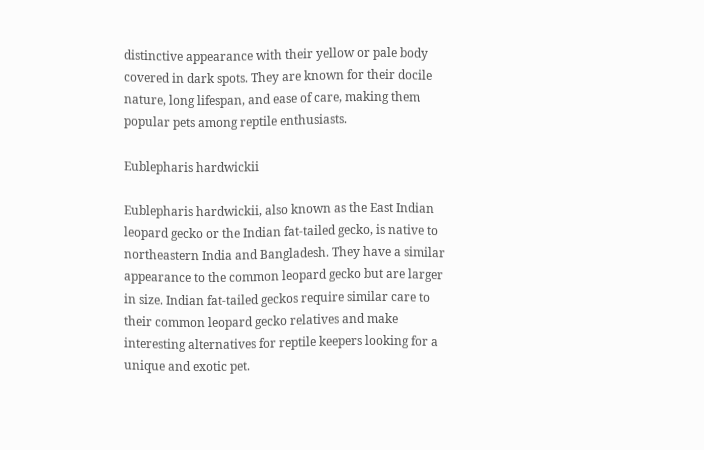distinctive appearance with their yellow or pale body covered in dark spots. They are known for their docile nature, long lifespan, and ease of care, making them popular pets among reptile enthusiasts.

Eublepharis hardwickii

Eublepharis hardwickii, also known as the East Indian leopard gecko or the Indian fat-tailed gecko, is native to northeastern India and Bangladesh. They have a similar appearance to the common leopard gecko but are larger in size. Indian fat-tailed geckos require similar care to their common leopard gecko relatives and make interesting alternatives for reptile keepers looking for a unique and exotic pet.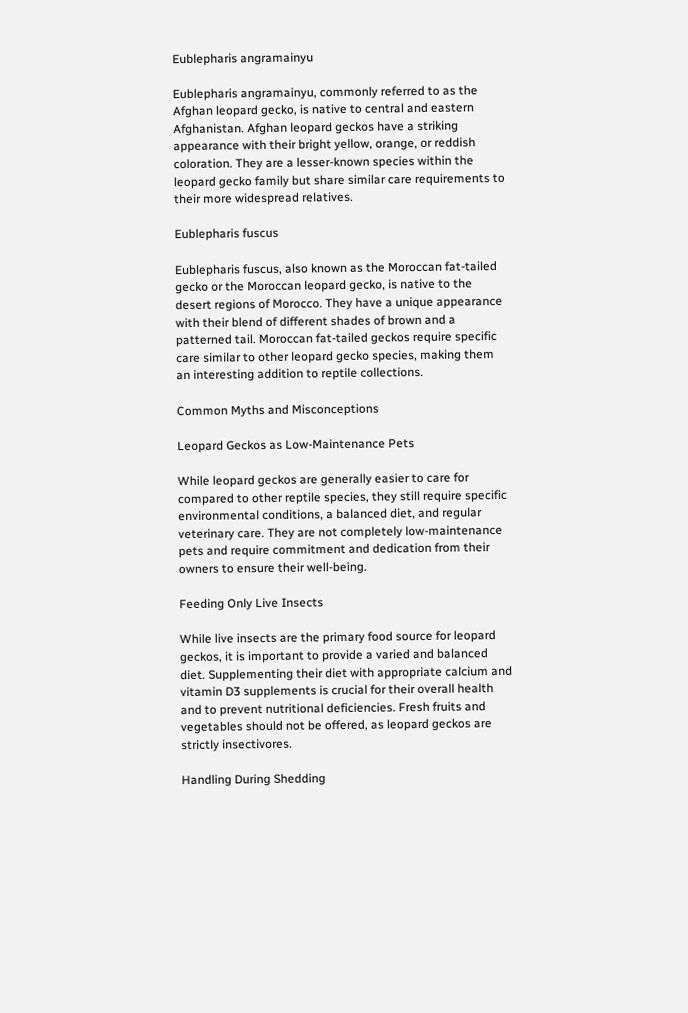Eublepharis angramainyu

Eublepharis angramainyu, commonly referred to as the Afghan leopard gecko, is native to central and eastern Afghanistan. Afghan leopard geckos have a striking appearance with their bright yellow, orange, or reddish coloration. They are a lesser-known species within the leopard gecko family but share similar care requirements to their more widespread relatives.

Eublepharis fuscus

Eublepharis fuscus, also known as the Moroccan fat-tailed gecko or the Moroccan leopard gecko, is native to the desert regions of Morocco. They have a unique appearance with their blend of different shades of brown and a patterned tail. Moroccan fat-tailed geckos require specific care similar to other leopard gecko species, making them an interesting addition to reptile collections.

Common Myths and Misconceptions

Leopard Geckos as Low-Maintenance Pets

While leopard geckos are generally easier to care for compared to other reptile species, they still require specific environmental conditions, a balanced diet, and regular veterinary care. They are not completely low-maintenance pets and require commitment and dedication from their owners to ensure their well-being.

Feeding Only Live Insects

While live insects are the primary food source for leopard geckos, it is important to provide a varied and balanced diet. Supplementing their diet with appropriate calcium and vitamin D3 supplements is crucial for their overall health and to prevent nutritional deficiencies. Fresh fruits and vegetables should not be offered, as leopard geckos are strictly insectivores.

Handling During Shedding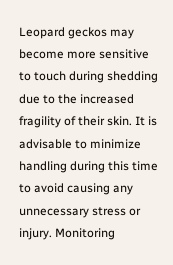Leopard geckos may become more sensitive to touch during shedding due to the increased fragility of their skin. It is advisable to minimize handling during this time to avoid causing any unnecessary stress or injury. Monitoring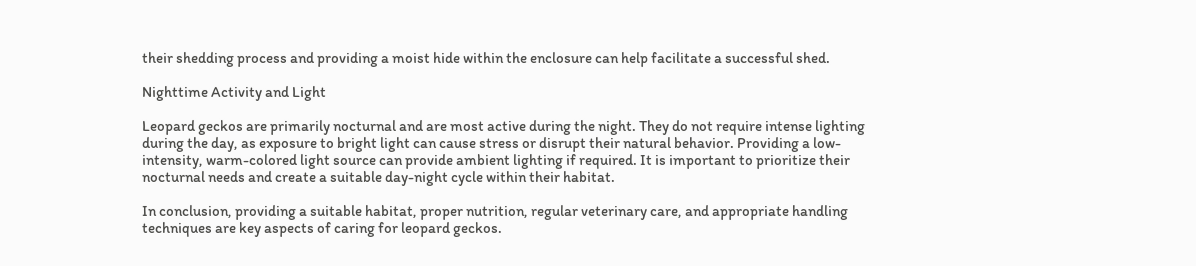their shedding process and providing a moist hide within the enclosure can help facilitate a successful shed.

Nighttime Activity and Light

Leopard geckos are primarily nocturnal and are most active during the night. They do not require intense lighting during the day, as exposure to bright light can cause stress or disrupt their natural behavior. Providing a low-intensity, warm-colored light source can provide ambient lighting if required. It is important to prioritize their nocturnal needs and create a suitable day-night cycle within their habitat.

In conclusion, providing a suitable habitat, proper nutrition, regular veterinary care, and appropriate handling techniques are key aspects of caring for leopard geckos.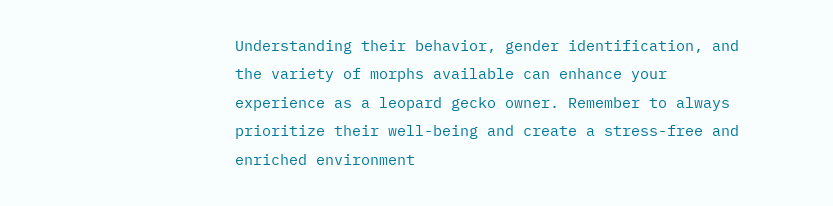Understanding their behavior, gender identification, and the variety of morphs available can enhance your experience as a leopard gecko owner. Remember to always prioritize their well-being and create a stress-free and enriched environment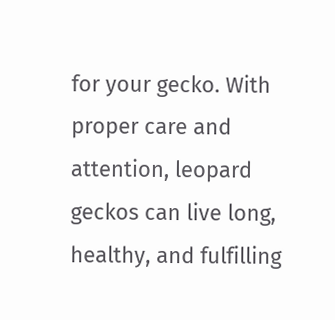for your gecko. With proper care and attention, leopard geckos can live long, healthy, and fulfilling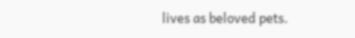lives as beloved pets.